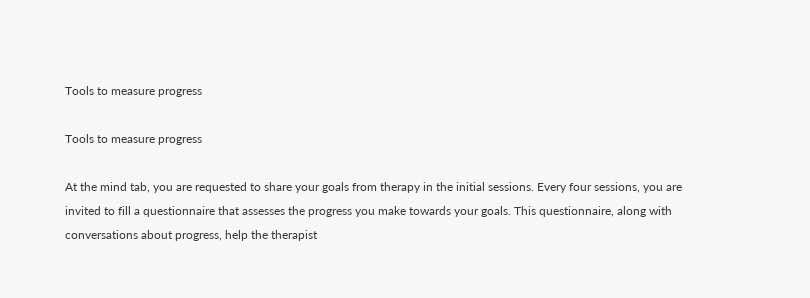Tools to measure progress

Tools to measure progress

At the mind tab, you are requested to share your goals from therapy in the initial sessions. Every four sessions, you are invited to fill a questionnaire that assesses the progress you make towards your goals. This questionnaire, along with conversations about progress, help the therapist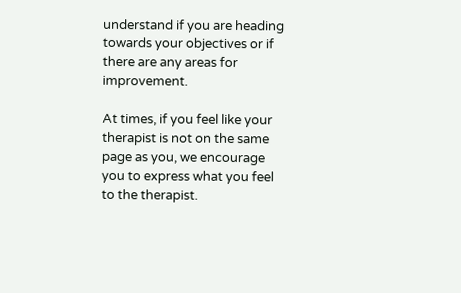understand if you are heading towards your objectives or if there are any areas for improvement.

At times, if you feel like your therapist is not on the same page as you, we encourage you to express what you feel to the therapist.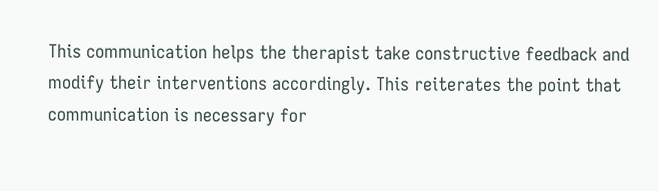This communication helps the therapist take constructive feedback and modify their interventions accordingly. This reiterates the point that communication is necessary for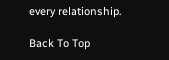every relationship.

Back To Top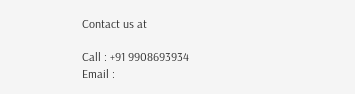Contact us at

Call : +91 9908693934
Email :